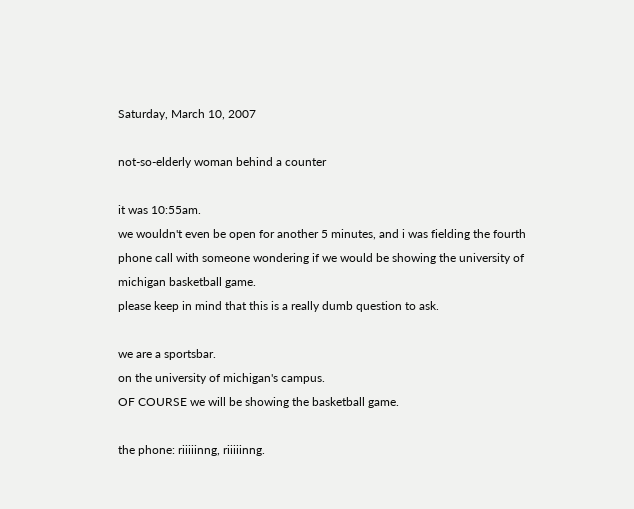Saturday, March 10, 2007

not-so-elderly woman behind a counter

it was 10:55am.
we wouldn't even be open for another 5 minutes, and i was fielding the fourth phone call with someone wondering if we would be showing the university of michigan basketball game.
please keep in mind that this is a really dumb question to ask.

we are a sportsbar.
on the university of michigan's campus.
OF COURSE we will be showing the basketball game.

the phone: riiiiinng, riiiiinng.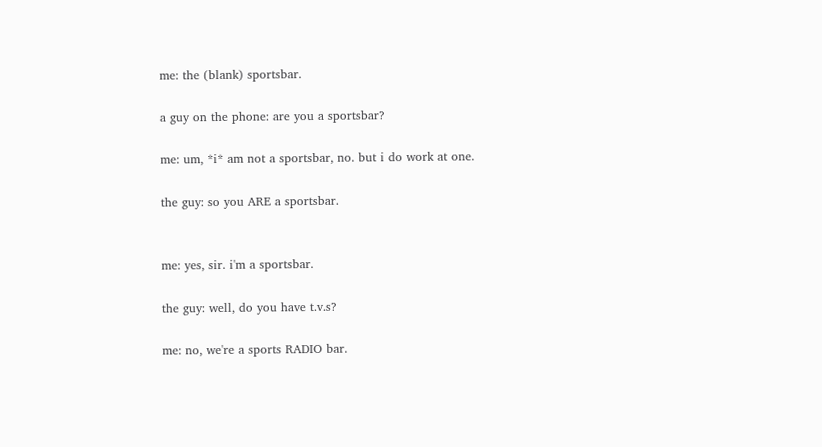me: the (blank) sportsbar.

a guy on the phone: are you a sportsbar?

me: um, *i* am not a sportsbar, no. but i do work at one.

the guy: so you ARE a sportsbar.


me: yes, sir. i'm a sportsbar.

the guy: well, do you have t.v.s?

me: no, we're a sports RADIO bar.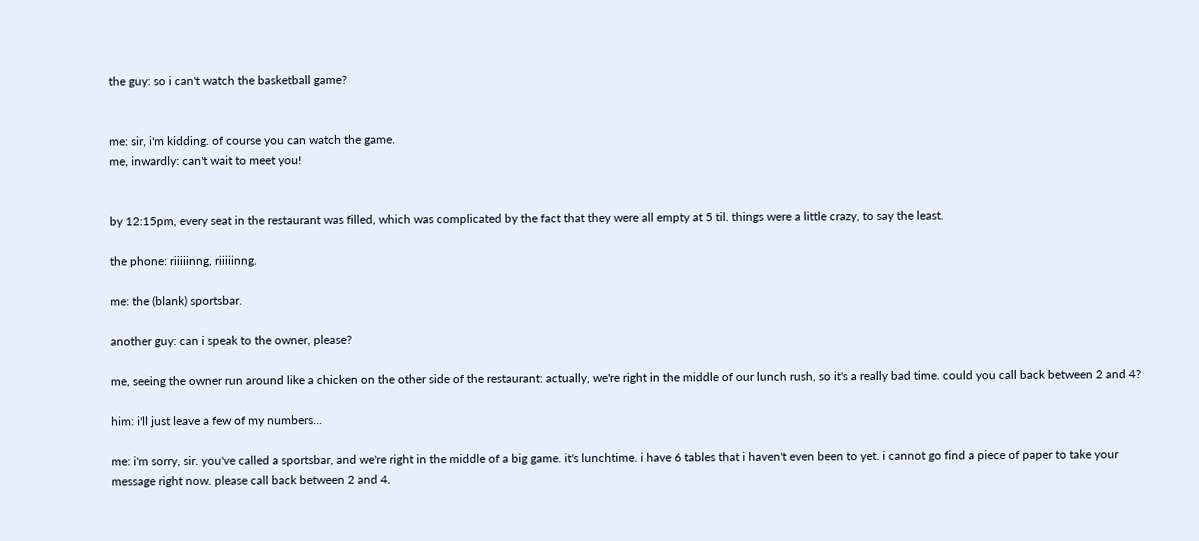the guy: so i can't watch the basketball game?


me: sir, i'm kidding. of course you can watch the game.
me, inwardly: can't wait to meet you!


by 12:15pm, every seat in the restaurant was filled, which was complicated by the fact that they were all empty at 5 til. things were a little crazy, to say the least.

the phone: riiiiinng, riiiiinng.

me: the (blank) sportsbar.

another guy: can i speak to the owner, please?

me, seeing the owner run around like a chicken on the other side of the restaurant: actually, we're right in the middle of our lunch rush, so it's a really bad time. could you call back between 2 and 4?

him: i'll just leave a few of my numbers...

me: i'm sorry, sir. you've called a sportsbar, and we're right in the middle of a big game. it's lunchtime. i have 6 tables that i haven't even been to yet. i cannot go find a piece of paper to take your message right now. please call back between 2 and 4.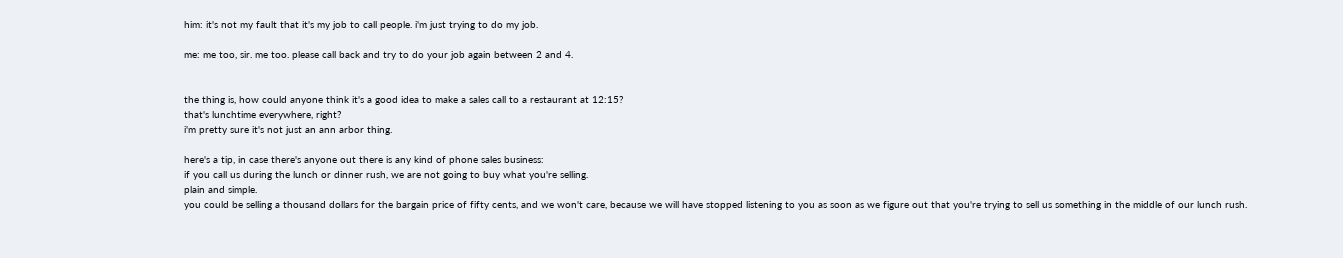him: it's not my fault that it's my job to call people. i'm just trying to do my job.

me: me too, sir. me too. please call back and try to do your job again between 2 and 4.


the thing is, how could anyone think it's a good idea to make a sales call to a restaurant at 12:15?
that's lunchtime everywhere, right?
i'm pretty sure it's not just an ann arbor thing.

here's a tip, in case there's anyone out there is any kind of phone sales business:
if you call us during the lunch or dinner rush, we are not going to buy what you're selling.
plain and simple.
you could be selling a thousand dollars for the bargain price of fifty cents, and we won't care, because we will have stopped listening to you as soon as we figure out that you're trying to sell us something in the middle of our lunch rush.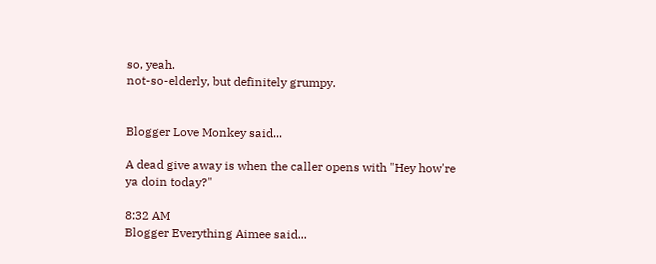so, yeah.
not-so-elderly, but definitely grumpy.


Blogger Love Monkey said...

A dead give away is when the caller opens with "Hey how're ya doin today?"

8:32 AM
Blogger Everything Aimee said...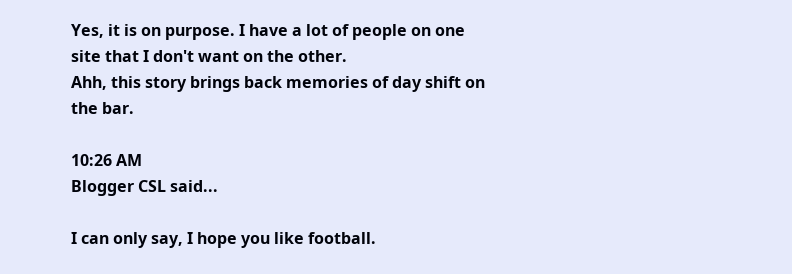Yes, it is on purpose. I have a lot of people on one site that I don't want on the other.
Ahh, this story brings back memories of day shift on the bar.

10:26 AM
Blogger CSL said...

I can only say, I hope you like football.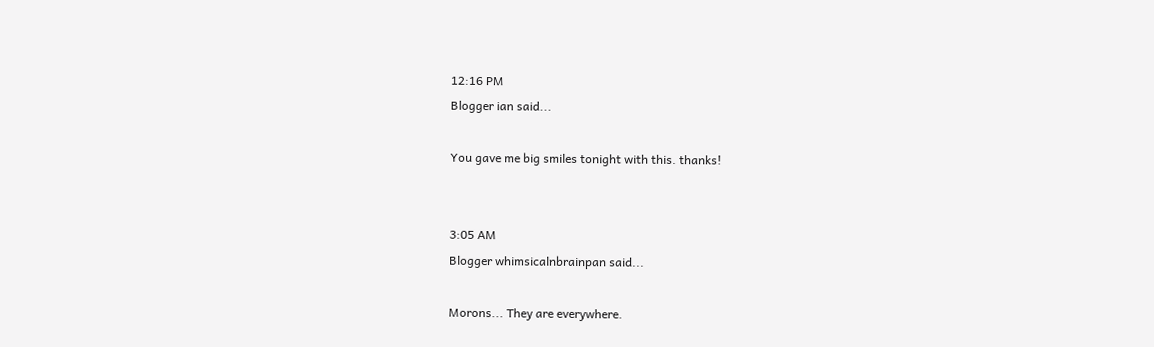12:16 PM
Blogger ian said...

You gave me big smiles tonight with this. thanks!


3:05 AM
Blogger whimsicalnbrainpan said...

Morons... They are everywhere.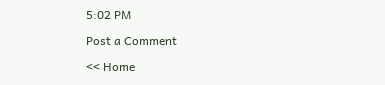5:02 PM

Post a Comment

<< Home